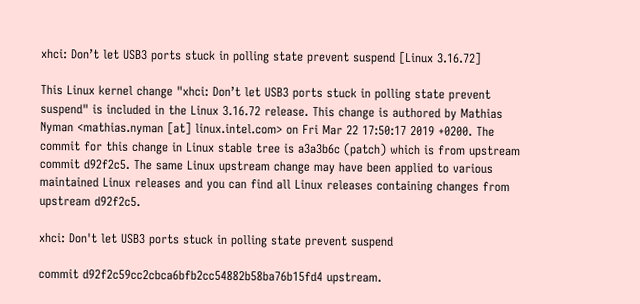xhci: Don’t let USB3 ports stuck in polling state prevent suspend [Linux 3.16.72]

This Linux kernel change "xhci: Don’t let USB3 ports stuck in polling state prevent suspend" is included in the Linux 3.16.72 release. This change is authored by Mathias Nyman <mathias.nyman [at] linux.intel.com> on Fri Mar 22 17:50:17 2019 +0200. The commit for this change in Linux stable tree is a3a3b6c (patch) which is from upstream commit d92f2c5. The same Linux upstream change may have been applied to various maintained Linux releases and you can find all Linux releases containing changes from upstream d92f2c5.

xhci: Don't let USB3 ports stuck in polling state prevent suspend

commit d92f2c59cc2cbca6bfb2cc54882b58ba76b15fd4 upstream.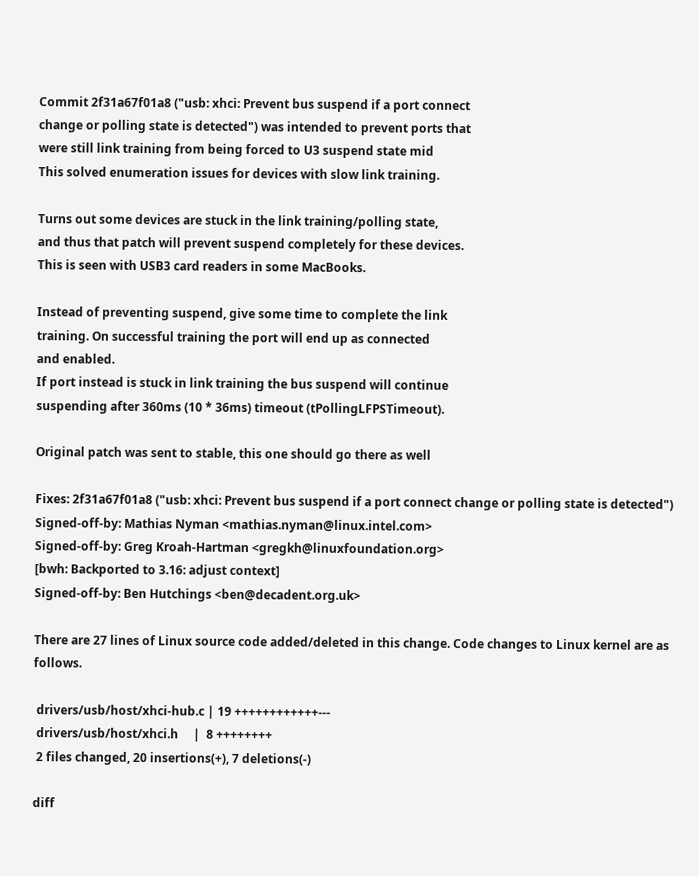Commit 2f31a67f01a8 ("usb: xhci: Prevent bus suspend if a port connect
change or polling state is detected") was intended to prevent ports that
were still link training from being forced to U3 suspend state mid
This solved enumeration issues for devices with slow link training.

Turns out some devices are stuck in the link training/polling state,
and thus that patch will prevent suspend completely for these devices.
This is seen with USB3 card readers in some MacBooks.

Instead of preventing suspend, give some time to complete the link
training. On successful training the port will end up as connected
and enabled.
If port instead is stuck in link training the bus suspend will continue
suspending after 360ms (10 * 36ms) timeout (tPollingLFPSTimeout).

Original patch was sent to stable, this one should go there as well

Fixes: 2f31a67f01a8 ("usb: xhci: Prevent bus suspend if a port connect change or polling state is detected")
Signed-off-by: Mathias Nyman <mathias.nyman@linux.intel.com>
Signed-off-by: Greg Kroah-Hartman <gregkh@linuxfoundation.org>
[bwh: Backported to 3.16: adjust context]
Signed-off-by: Ben Hutchings <ben@decadent.org.uk>

There are 27 lines of Linux source code added/deleted in this change. Code changes to Linux kernel are as follows.

 drivers/usb/host/xhci-hub.c | 19 ++++++++++++---
 drivers/usb/host/xhci.h     |  8 ++++++++
 2 files changed, 20 insertions(+), 7 deletions(-)

diff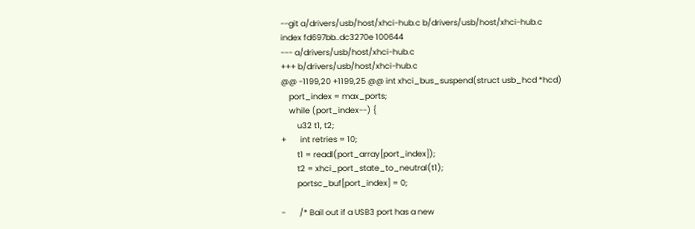--git a/drivers/usb/host/xhci-hub.c b/drivers/usb/host/xhci-hub.c
index fd697bb..dc3270e 100644
--- a/drivers/usb/host/xhci-hub.c
+++ b/drivers/usb/host/xhci-hub.c
@@ -1199,20 +1199,25 @@ int xhci_bus_suspend(struct usb_hcd *hcd)
    port_index = max_ports;
    while (port_index--) {
        u32 t1, t2;
+       int retries = 10;
        t1 = readl(port_array[port_index]);
        t2 = xhci_port_state_to_neutral(t1);
        portsc_buf[port_index] = 0;

-       /* Bail out if a USB3 port has a new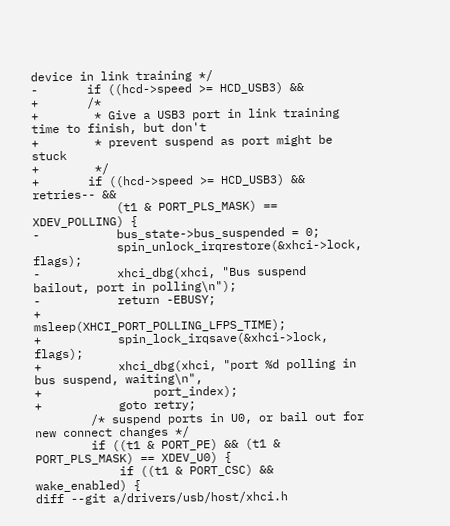device in link training */
-       if ((hcd->speed >= HCD_USB3) &&
+       /*
+        * Give a USB3 port in link training time to finish, but don't
+        * prevent suspend as port might be stuck
+        */
+       if ((hcd->speed >= HCD_USB3) && retries-- &&
            (t1 & PORT_PLS_MASK) == XDEV_POLLING) {
-           bus_state->bus_suspended = 0;
            spin_unlock_irqrestore(&xhci->lock, flags);
-           xhci_dbg(xhci, "Bus suspend bailout, port in polling\n");
-           return -EBUSY;
+           msleep(XHCI_PORT_POLLING_LFPS_TIME);
+           spin_lock_irqsave(&xhci->lock, flags);
+           xhci_dbg(xhci, "port %d polling in bus suspend, waiting\n",
+                port_index);
+           goto retry;
        /* suspend ports in U0, or bail out for new connect changes */
        if ((t1 & PORT_PE) && (t1 & PORT_PLS_MASK) == XDEV_U0) {
            if ((t1 & PORT_CSC) && wake_enabled) {
diff --git a/drivers/usb/host/xhci.h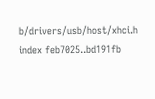b/drivers/usb/host/xhci.h
index feb7025..bd191fb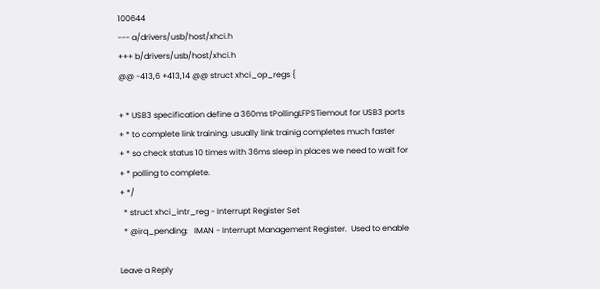100644
--- a/drivers/usb/host/xhci.h
+++ b/drivers/usb/host/xhci.h
@@ -413,6 +413,14 @@ struct xhci_op_regs {

+ * USB3 specification define a 360ms tPollingLFPSTiemout for USB3 ports
+ * to complete link training. usually link trainig completes much faster
+ * so check status 10 times with 36ms sleep in places we need to wait for
+ * polling to complete.
+ */
  * struct xhci_intr_reg - Interrupt Register Set
  * @irq_pending:   IMAN - Interrupt Management Register.  Used to enable

Leave a Reply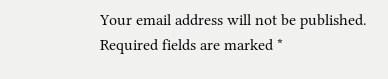Your email address will not be published. Required fields are marked *